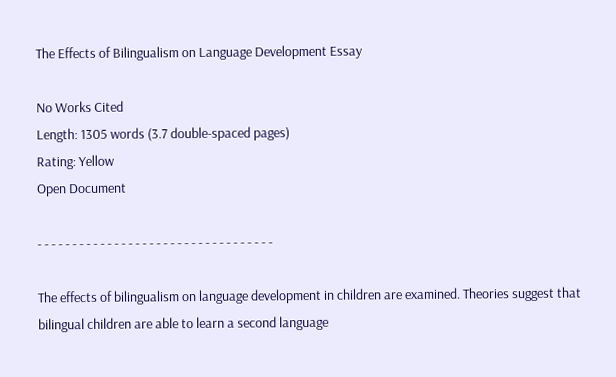The Effects of Bilingualism on Language Development Essay

No Works Cited
Length: 1305 words (3.7 double-spaced pages)
Rating: Yellow
Open Document

- - - - - - - - - - - - - - - - - - - - - - - - - - - - - - - - - -

The effects of bilingualism on language development in children are examined. Theories suggest that bilingual children are able to learn a second language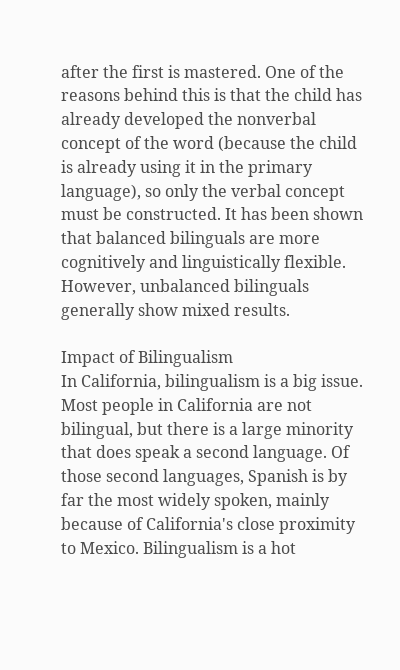after the first is mastered. One of the reasons behind this is that the child has already developed the nonverbal concept of the word (because the child is already using it in the primary language), so only the verbal concept must be constructed. It has been shown that balanced bilinguals are more cognitively and linguistically flexible. However, unbalanced bilinguals generally show mixed results.

Impact of Bilingualism
In California, bilingualism is a big issue. Most people in California are not bilingual, but there is a large minority that does speak a second language. Of those second languages, Spanish is by far the most widely spoken, mainly because of California's close proximity to Mexico. Bilingualism is a hot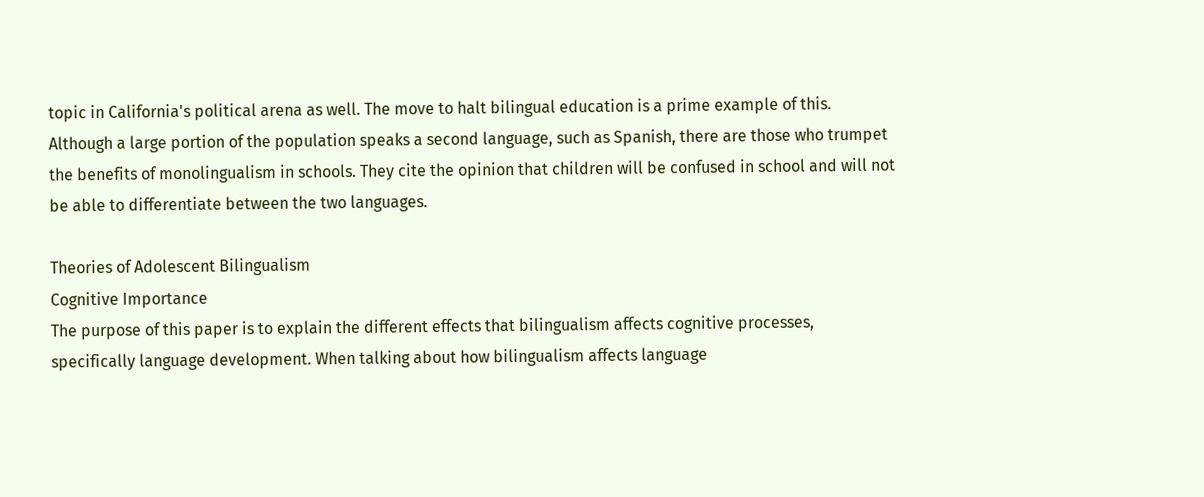topic in California's political arena as well. The move to halt bilingual education is a prime example of this. Although a large portion of the population speaks a second language, such as Spanish, there are those who trumpet the benefits of monolingualism in schools. They cite the opinion that children will be confused in school and will not be able to differentiate between the two languages.

Theories of Adolescent Bilingualism
Cognitive Importance
The purpose of this paper is to explain the different effects that bilingualism affects cognitive processes, specifically language development. When talking about how bilingualism affects language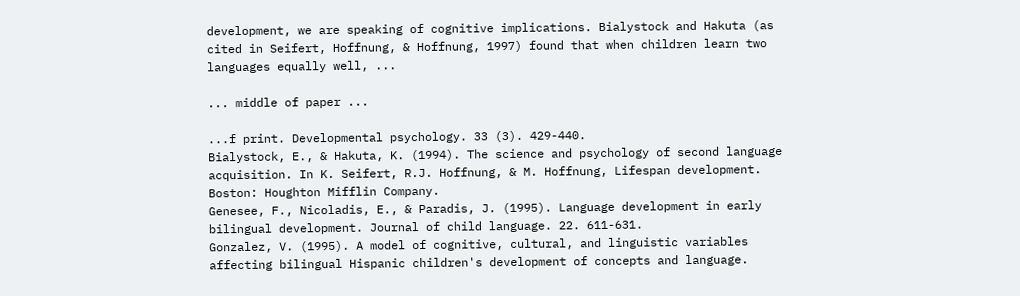development, we are speaking of cognitive implications. Bialystock and Hakuta (as cited in Seifert, Hoffnung, & Hoffnung, 1997) found that when children learn two languages equally well, ...

... middle of paper ...

...f print. Developmental psychology. 33 (3). 429-440.
Bialystock, E., & Hakuta, K. (1994). The science and psychology of second language acquisition. In K. Seifert, R.J. Hoffnung, & M. Hoffnung, Lifespan development. Boston: Houghton Mifflin Company.
Genesee, F., Nicoladis, E., & Paradis, J. (1995). Language development in early bilingual development. Journal of child language. 22. 611-631.
Gonzalez, V. (1995). A model of cognitive, cultural, and linguistic variables affecting bilingual Hispanic children's development of concepts and language.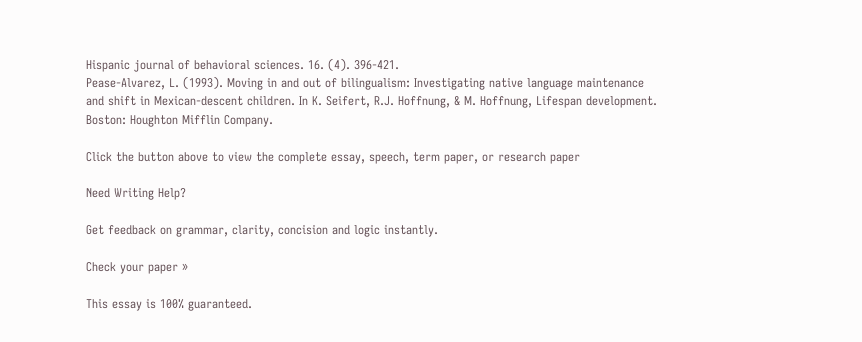Hispanic journal of behavioral sciences. 16. (4). 396-421.
Pease-Alvarez, L. (1993). Moving in and out of bilingualism: Investigating native language maintenance and shift in Mexican-descent children. In K. Seifert, R.J. Hoffnung, & M. Hoffnung, Lifespan development. Boston: Houghton Mifflin Company.

Click the button above to view the complete essay, speech, term paper, or research paper

Need Writing Help?

Get feedback on grammar, clarity, concision and logic instantly.

Check your paper »

This essay is 100% guaranteed.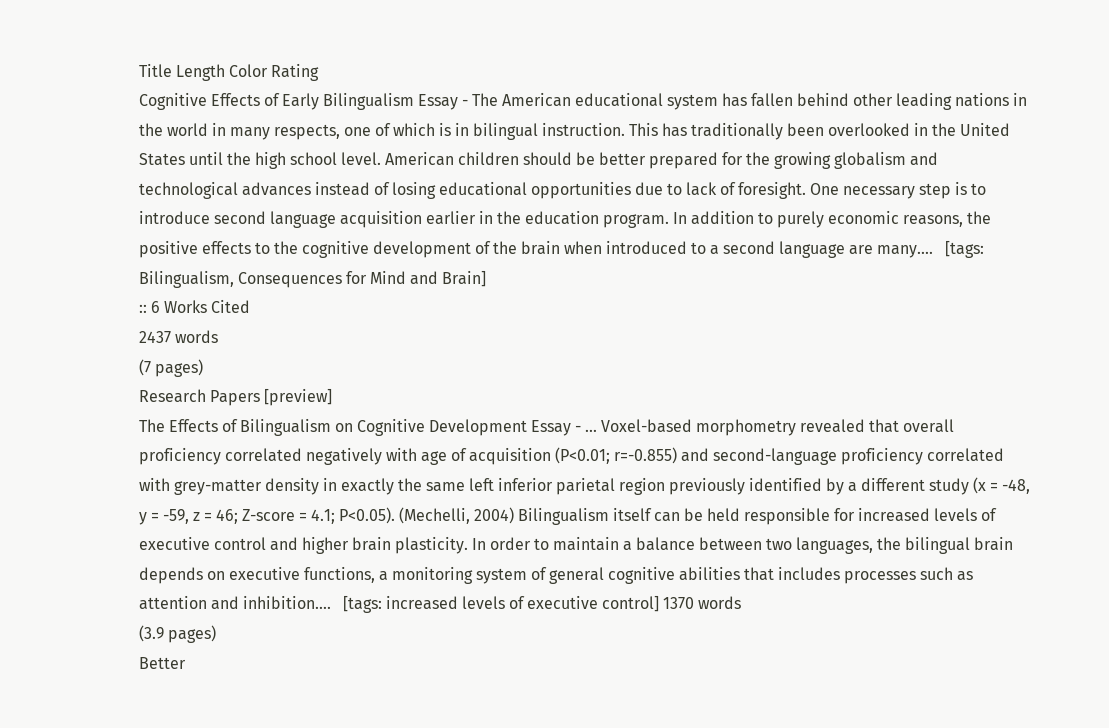Title Length Color Rating
Cognitive Effects of Early Bilingualism Essay - The American educational system has fallen behind other leading nations in the world in many respects, one of which is in bilingual instruction. This has traditionally been overlooked in the United States until the high school level. American children should be better prepared for the growing globalism and technological advances instead of losing educational opportunities due to lack of foresight. One necessary step is to introduce second language acquisition earlier in the education program. In addition to purely economic reasons, the positive effects to the cognitive development of the brain when introduced to a second language are many....   [tags: Bilingualism, Consequences for Mind and Brain]
:: 6 Works Cited
2437 words
(7 pages)
Research Papers [preview]
The Effects of Bilingualism on Cognitive Development Essay - ... Voxel-based morphometry revealed that overall proficiency correlated negatively with age of acquisition (P<0.01; r=-0.855) and second-language proficiency correlated with grey-matter density in exactly the same left inferior parietal region previously identified by a different study (x = -48, y = -59, z = 46; Z-score = 4.1; P<0.05). (Mechelli, 2004) Bilingualism itself can be held responsible for increased levels of executive control and higher brain plasticity. In order to maintain a balance between two languages, the bilingual brain depends on executive functions, a monitoring system of general cognitive abilities that includes processes such as attention and inhibition....   [tags: increased levels of executive control] 1370 words
(3.9 pages)
Better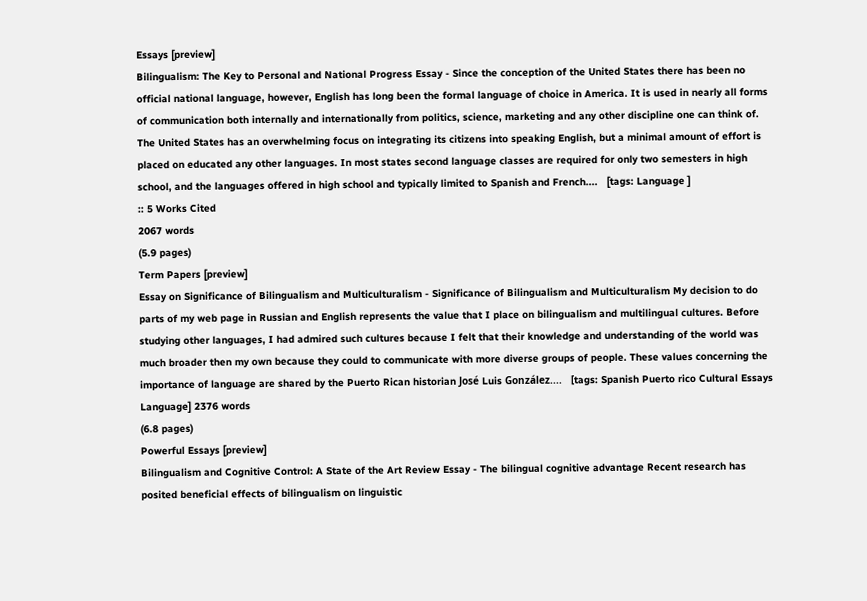Essays [preview]
Bilingualism: The Key to Personal and National Progress Essay - Since the conception of the United States there has been no official national language, however, English has long been the formal language of choice in America. It is used in nearly all forms of communication both internally and internationally from politics, science, marketing and any other discipline one can think of. The United States has an overwhelming focus on integrating its citizens into speaking English, but a minimal amount of effort is placed on educated any other languages. In most states second language classes are required for only two semesters in high school, and the languages offered in high school and typically limited to Spanish and French....   [tags: Language ]
:: 5 Works Cited
2067 words
(5.9 pages)
Term Papers [preview]
Essay on Significance of Bilingualism and Multiculturalism - Significance of Bilingualism and Multiculturalism My decision to do parts of my web page in Russian and English represents the value that I place on bilingualism and multilingual cultures. Before studying other languages, I had admired such cultures because I felt that their knowledge and understanding of the world was much broader then my own because they could to communicate with more diverse groups of people. These values concerning the importance of language are shared by the Puerto Rican historian José Luis González....   [tags: Spanish Puerto rico Cultural Essays Language] 2376 words
(6.8 pages)
Powerful Essays [preview]
Bilingualism and Cognitive Control: A State of the Art Review Essay - The bilingual cognitive advantage Recent research has posited beneficial effects of bilingualism on linguistic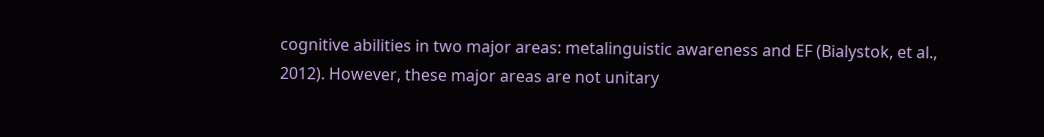cognitive abilities in two major areas: metalinguistic awareness and EF (Bialystok, et al., 2012). However, these major areas are not unitary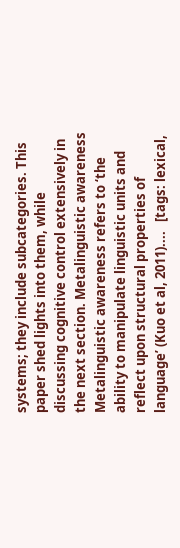systems; they include subcategories. This paper shed lights into them, while discussing cognitive control extensively in the next section. Metalinguistic awareness Metalinguistic awareness refers to ‘the ability to manipulate linguistic units and reflect upon structural properties of language’ (Kuo et al, 2011)....   [tags: lexical,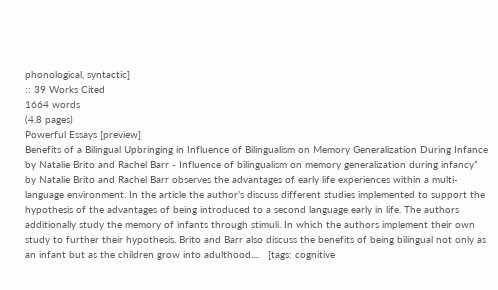phonological, syntactic]
:: 39 Works Cited
1664 words
(4.8 pages)
Powerful Essays [preview]
Benefits of a Bilingual Upbringing in Influence of Bilingualism on Memory Generalization During Infance by Natalie Brito and Rachel Barr - Influence of bilingualism on memory generalization during infancy” by Natalie Brito and Rachel Barr observes the advantages of early life experiences within a multi-language environment. In the article the author’s discuss different studies implemented to support the hypothesis of the advantages of being introduced to a second language early in life. The authors additionally study the memory of infants through stimuli. In which the authors implement their own study to further their hypothesis. Brito and Barr also discuss the benefits of being bilingual not only as an infant but as the children grow into adulthood....   [tags: cognitive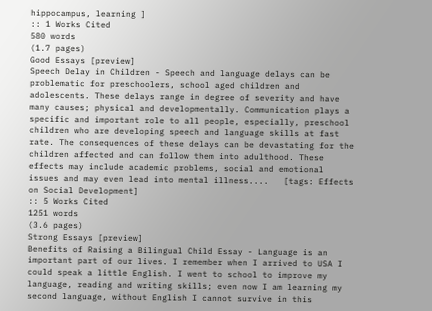hippocampus, learning ]
:: 1 Works Cited
580 words
(1.7 pages)
Good Essays [preview]
Speech Delay in Children - Speech and language delays can be problematic for preschoolers, school aged children and adolescents. These delays range in degree of severity and have many causes; physical and developmentally. Communication plays a specific and important role to all people, especially, preschool children who are developing speech and language skills at fast rate. The consequences of these delays can be devastating for the children affected and can follow them into adulthood. These effects may include academic problems, social and emotional issues and may even lead into mental illness....   [tags: Effects on Social Development]
:: 5 Works Cited
1251 words
(3.6 pages)
Strong Essays [preview]
Benefits of Raising a Bilingual Child Essay - Language is an important part of our lives. I remember when I arrived to USA I could speak a little English. I went to school to improve my language, reading and writing skills; even now I am learning my second language, without English I cannot survive in this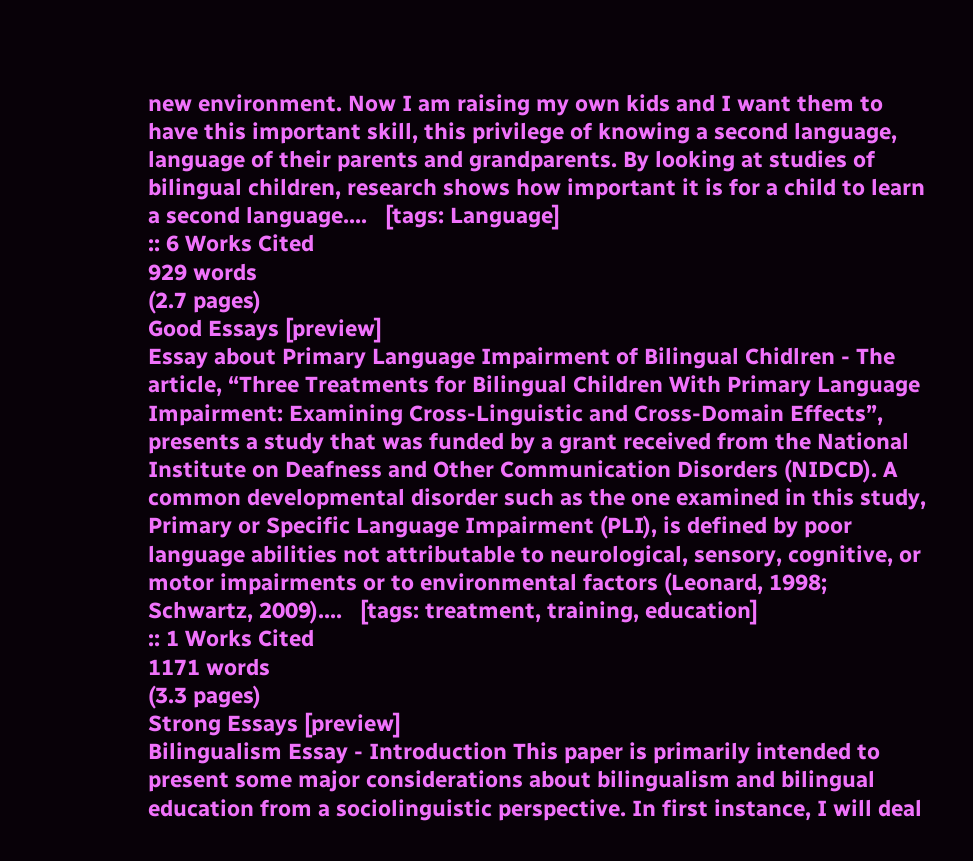new environment. Now I am raising my own kids and I want them to have this important skill, this privilege of knowing a second language, language of their parents and grandparents. By looking at studies of bilingual children, research shows how important it is for a child to learn a second language....   [tags: Language]
:: 6 Works Cited
929 words
(2.7 pages)
Good Essays [preview]
Essay about Primary Language Impairment of Bilingual Chidlren - The article, “Three Treatments for Bilingual Children With Primary Language Impairment: Examining Cross-Linguistic and Cross-Domain Effects”, presents a study that was funded by a grant received from the National Institute on Deafness and Other Communication Disorders (NIDCD). A common developmental disorder such as the one examined in this study, Primary or Specific Language Impairment (PLI), is defined by poor language abilities not attributable to neurological, sensory, cognitive, or motor impairments or to environmental factors (Leonard, 1998; Schwartz, 2009)....   [tags: treatment, training, education]
:: 1 Works Cited
1171 words
(3.3 pages)
Strong Essays [preview]
Bilingualism Essay - Introduction This paper is primarily intended to present some major considerations about bilingualism and bilingual education from a sociolinguistic perspective. In first instance, I will deal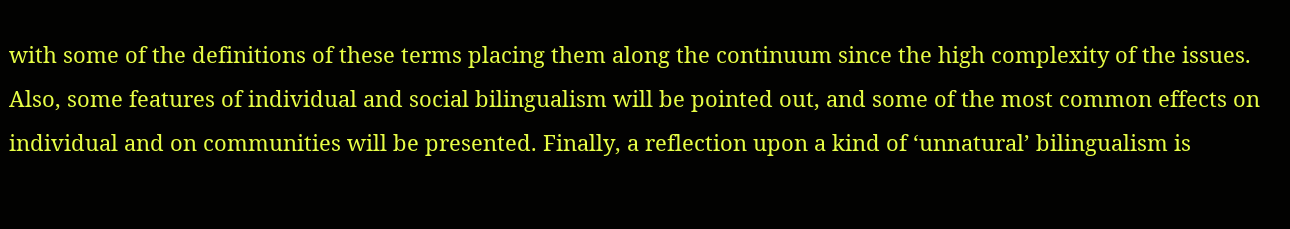with some of the definitions of these terms placing them along the continuum since the high complexity of the issues. Also, some features of individual and social bilingualism will be pointed out, and some of the most common effects on individual and on communities will be presented. Finally, a reflection upon a kind of ‘unnatural’ bilingualism is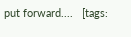put forward....   [tags: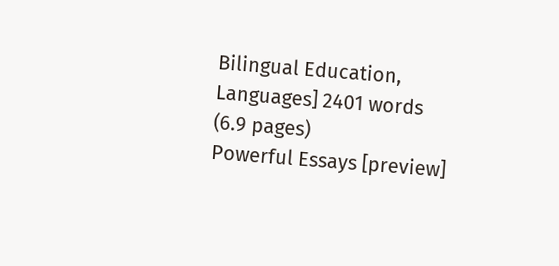Bilingual Education, Languages] 2401 words
(6.9 pages)
Powerful Essays [preview]